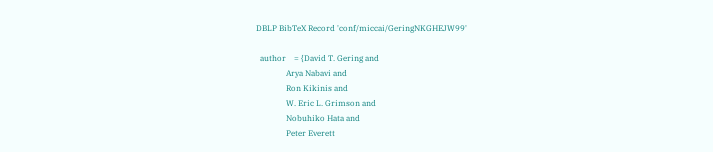DBLP BibTeX Record 'conf/miccai/GeringNKGHEJW99'

  author    = {David T. Gering and
               Arya Nabavi and
               Ron Kikinis and
               W. Eric L. Grimson and
               Nobuhiko Hata and
               Peter Everett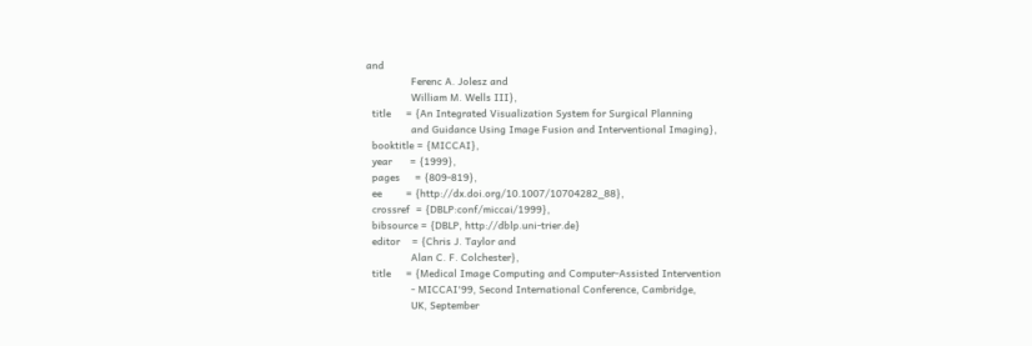and
               Ferenc A. Jolesz and
               William M. Wells III},
  title     = {An Integrated Visualization System for Surgical Planning
               and Guidance Using Image Fusion and Interventional Imaging},
  booktitle = {MICCAI},
  year      = {1999},
  pages     = {809-819},
  ee        = {http://dx.doi.org/10.1007/10704282_88},
  crossref  = {DBLP:conf/miccai/1999},
  bibsource = {DBLP, http://dblp.uni-trier.de}
  editor    = {Chris J. Taylor and
               Alan C. F. Colchester},
  title     = {Medical Image Computing and Computer-Assisted Intervention
               - MICCAI'99, Second International Conference, Cambridge,
               UK, September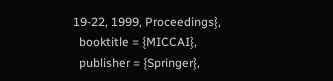19-22, 1999, Proceedings},
  booktitle = {MICCAI},
  publisher = {Springer},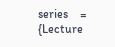series    = {Lecture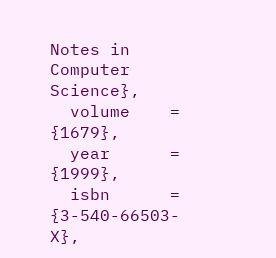Notes in Computer Science},
  volume    = {1679},
  year      = {1999},
  isbn      = {3-540-66503-X},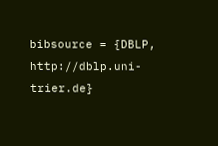bibsource = {DBLP, http://dblp.uni-trier.de}